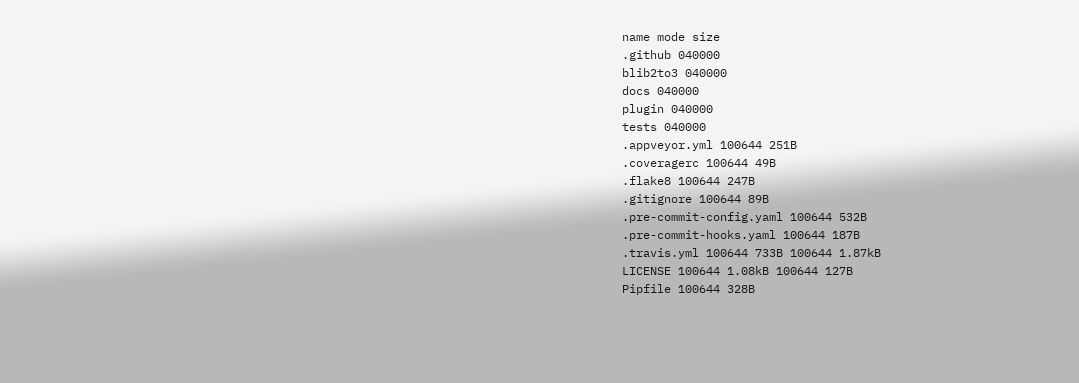name mode size
.github 040000
blib2to3 040000
docs 040000
plugin 040000
tests 040000
.appveyor.yml 100644 251B
.coveragerc 100644 49B
.flake8 100644 247B
.gitignore 100644 89B
.pre-commit-config.yaml 100644 532B
.pre-commit-hooks.yaml 100644 187B
.travis.yml 100644 733B 100644 1.87kB
LICENSE 100644 1.08kB 100644 127B
Pipfile 100644 328B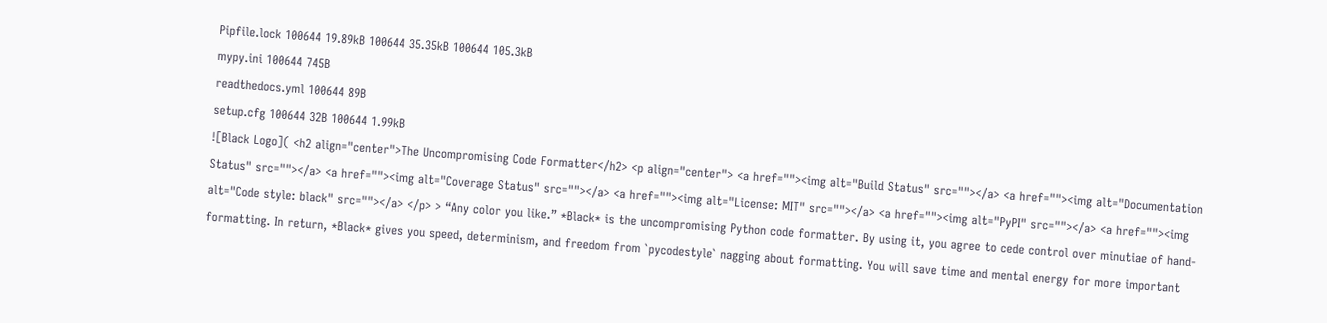Pipfile.lock 100644 19.89kB 100644 35.35kB 100644 105.3kB
mypy.ini 100644 745B
readthedocs.yml 100644 89B
setup.cfg 100644 32B 100644 1.99kB
![Black Logo]( <h2 align="center">The Uncompromising Code Formatter</h2> <p align="center"> <a href=""><img alt="Build Status" src=""></a> <a href=""><img alt="Documentation Status" src=""></a> <a href=""><img alt="Coverage Status" src=""></a> <a href=""><img alt="License: MIT" src=""></a> <a href=""><img alt="PyPI" src=""></a> <a href=""><img alt="Code style: black" src=""></a> </p> > “Any color you like.” *Black* is the uncompromising Python code formatter. By using it, you agree to cede control over minutiae of hand-formatting. In return, *Black* gives you speed, determinism, and freedom from `pycodestyle` nagging about formatting. You will save time and mental energy for more important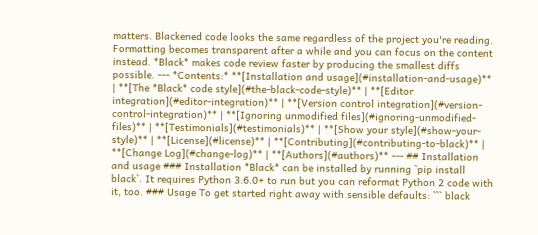matters. Blackened code looks the same regardless of the project you're reading. Formatting becomes transparent after a while and you can focus on the content instead. *Black* makes code review faster by producing the smallest diffs possible. --- *Contents:* **[Installation and usage](#installation-and-usage)** | **[The *Black* code style](#the-black-code-style)** | **[Editor integration](#editor-integration)** | **[Version control integration](#version-control-integration)** | **[Ignoring unmodified files](#ignoring-unmodified-files)** | **[Testimonials](#testimonials)** | **[Show your style](#show-your-style)** | **[License](#license)** | **[Contributing](#contributing-to-black)** | **[Change Log](#change-log)** | **[Authors](#authors)** --- ## Installation and usage ### Installation *Black* can be installed by running `pip install black`. It requires Python 3.6.0+ to run but you can reformat Python 2 code with it, too. ### Usage To get started right away with sensible defaults: ``` black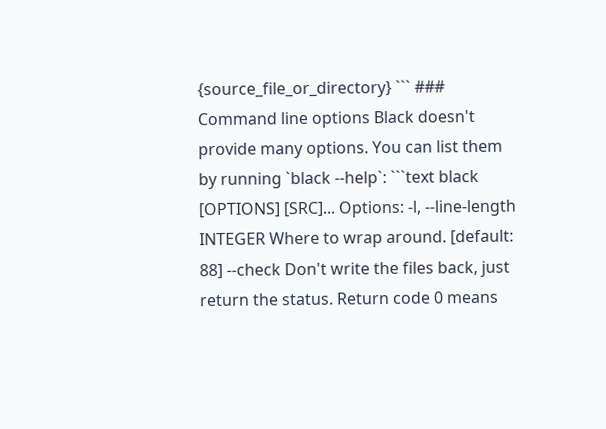{source_file_or_directory} ``` ### Command line options Black doesn't provide many options. You can list them by running `black --help`: ```text black [OPTIONS] [SRC]... Options: -l, --line-length INTEGER Where to wrap around. [default: 88] --check Don't write the files back, just return the status. Return code 0 means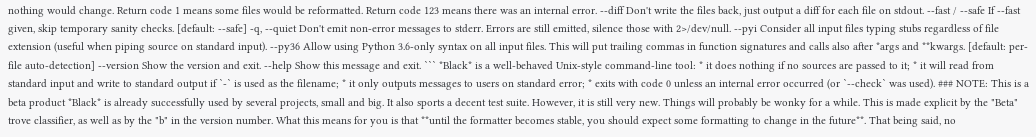nothing would change. Return code 1 means some files would be reformatted. Return code 123 means there was an internal error. --diff Don't write the files back, just output a diff for each file on stdout. --fast / --safe If --fast given, skip temporary sanity checks. [default: --safe] -q, --quiet Don't emit non-error messages to stderr. Errors are still emitted, silence those with 2>/dev/null. --pyi Consider all input files typing stubs regardless of file extension (useful when piping source on standard input). --py36 Allow using Python 3.6-only syntax on all input files. This will put trailing commas in function signatures and calls also after *args and **kwargs. [default: per-file auto-detection] --version Show the version and exit. --help Show this message and exit. ``` *Black* is a well-behaved Unix-style command-line tool: * it does nothing if no sources are passed to it; * it will read from standard input and write to standard output if `-` is used as the filename; * it only outputs messages to users on standard error; * exits with code 0 unless an internal error occurred (or `--check` was used). ### NOTE: This is a beta product *Black* is already successfully used by several projects, small and big. It also sports a decent test suite. However, it is still very new. Things will probably be wonky for a while. This is made explicit by the "Beta" trove classifier, as well as by the "b" in the version number. What this means for you is that **until the formatter becomes stable, you should expect some formatting to change in the future**. That being said, no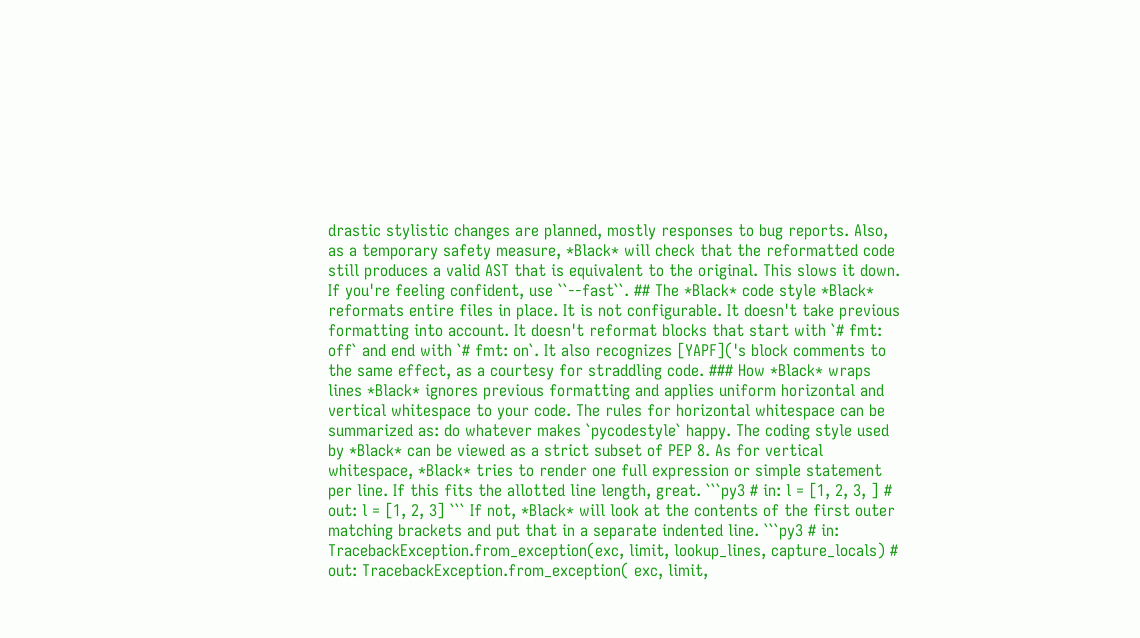drastic stylistic changes are planned, mostly responses to bug reports. Also, as a temporary safety measure, *Black* will check that the reformatted code still produces a valid AST that is equivalent to the original. This slows it down. If you're feeling confident, use ``--fast``. ## The *Black* code style *Black* reformats entire files in place. It is not configurable. It doesn't take previous formatting into account. It doesn't reformat blocks that start with `# fmt: off` and end with `# fmt: on`. It also recognizes [YAPF]('s block comments to the same effect, as a courtesy for straddling code. ### How *Black* wraps lines *Black* ignores previous formatting and applies uniform horizontal and vertical whitespace to your code. The rules for horizontal whitespace can be summarized as: do whatever makes `pycodestyle` happy. The coding style used by *Black* can be viewed as a strict subset of PEP 8. As for vertical whitespace, *Black* tries to render one full expression or simple statement per line. If this fits the allotted line length, great. ```py3 # in: l = [1, 2, 3, ] # out: l = [1, 2, 3] ``` If not, *Black* will look at the contents of the first outer matching brackets and put that in a separate indented line. ```py3 # in: TracebackException.from_exception(exc, limit, lookup_lines, capture_locals) # out: TracebackException.from_exception( exc, limit,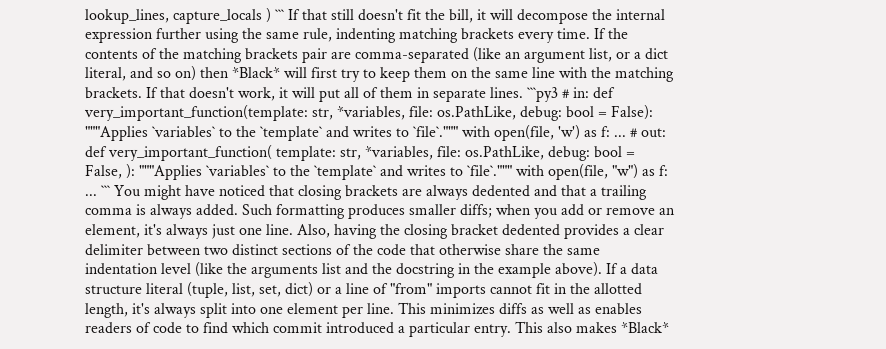lookup_lines, capture_locals ) ``` If that still doesn't fit the bill, it will decompose the internal expression further using the same rule, indenting matching brackets every time. If the contents of the matching brackets pair are comma-separated (like an argument list, or a dict literal, and so on) then *Black* will first try to keep them on the same line with the matching brackets. If that doesn't work, it will put all of them in separate lines. ```py3 # in: def very_important_function(template: str, *variables, file: os.PathLike, debug: bool = False): """Applies `variables` to the `template` and writes to `file`.""" with open(file, 'w') as f: ... # out: def very_important_function( template: str, *variables, file: os.PathLike, debug: bool = False, ): """Applies `variables` to the `template` and writes to `file`.""" with open(file, "w") as f: ... ``` You might have noticed that closing brackets are always dedented and that a trailing comma is always added. Such formatting produces smaller diffs; when you add or remove an element, it's always just one line. Also, having the closing bracket dedented provides a clear delimiter between two distinct sections of the code that otherwise share the same indentation level (like the arguments list and the docstring in the example above). If a data structure literal (tuple, list, set, dict) or a line of "from" imports cannot fit in the allotted length, it's always split into one element per line. This minimizes diffs as well as enables readers of code to find which commit introduced a particular entry. This also makes *Black*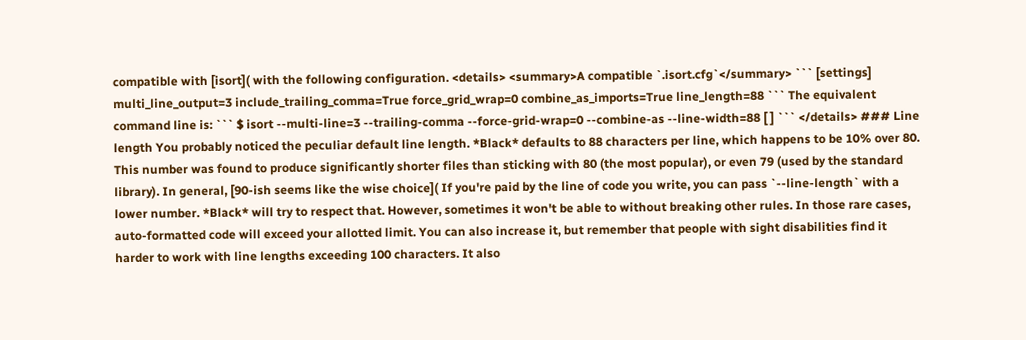compatible with [isort]( with the following configuration. <details> <summary>A compatible `.isort.cfg`</summary> ``` [settings] multi_line_output=3 include_trailing_comma=True force_grid_wrap=0 combine_as_imports=True line_length=88 ``` The equivalent command line is: ``` $ isort --multi-line=3 --trailing-comma --force-grid-wrap=0 --combine-as --line-width=88 [ ] ``` </details> ### Line length You probably noticed the peculiar default line length. *Black* defaults to 88 characters per line, which happens to be 10% over 80. This number was found to produce significantly shorter files than sticking with 80 (the most popular), or even 79 (used by the standard library). In general, [90-ish seems like the wise choice]( If you're paid by the line of code you write, you can pass `--line-length` with a lower number. *Black* will try to respect that. However, sometimes it won't be able to without breaking other rules. In those rare cases, auto-formatted code will exceed your allotted limit. You can also increase it, but remember that people with sight disabilities find it harder to work with line lengths exceeding 100 characters. It also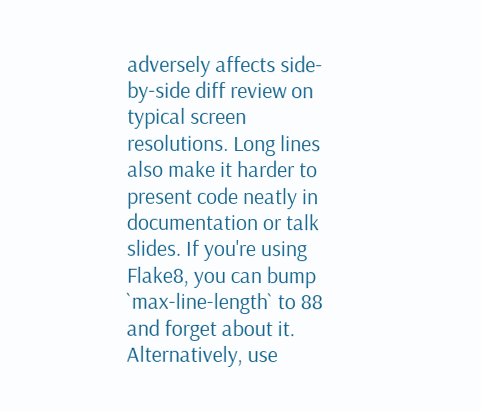adversely affects side-by-side diff review on typical screen resolutions. Long lines also make it harder to present code neatly in documentation or talk slides. If you're using Flake8, you can bump `max-line-length` to 88 and forget about it. Alternatively, use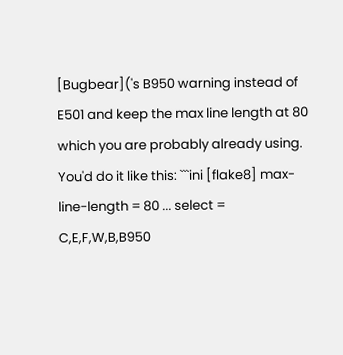[Bugbear]('s B950 warning instead of E501 and keep the max line length at 80 which you are probably already using. You'd do it like this: ```ini [flake8] max-line-length = 80 ... select = C,E,F,W,B,B950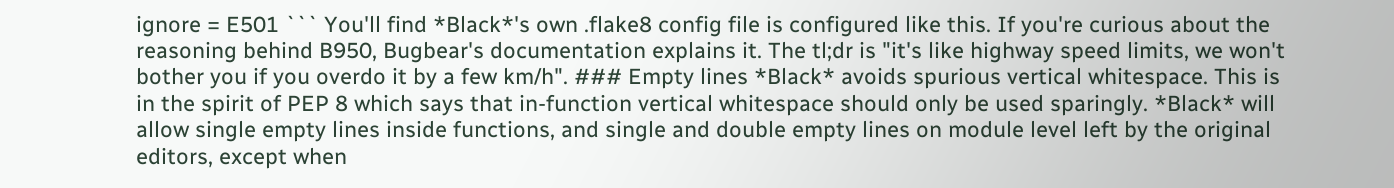ignore = E501 ``` You'll find *Black*'s own .flake8 config file is configured like this. If you're curious about the reasoning behind B950, Bugbear's documentation explains it. The tl;dr is "it's like highway speed limits, we won't bother you if you overdo it by a few km/h". ### Empty lines *Black* avoids spurious vertical whitespace. This is in the spirit of PEP 8 which says that in-function vertical whitespace should only be used sparingly. *Black* will allow single empty lines inside functions, and single and double empty lines on module level left by the original editors, except when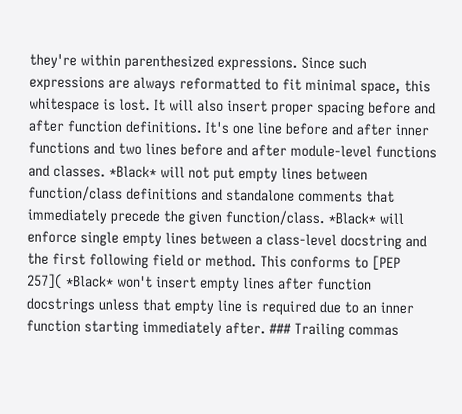they're within parenthesized expressions. Since such expressions are always reformatted to fit minimal space, this whitespace is lost. It will also insert proper spacing before and after function definitions. It's one line before and after inner functions and two lines before and after module-level functions and classes. *Black* will not put empty lines between function/class definitions and standalone comments that immediately precede the given function/class. *Black* will enforce single empty lines between a class-level docstring and the first following field or method. This conforms to [PEP 257]( *Black* won't insert empty lines after function docstrings unless that empty line is required due to an inner function starting immediately after. ### Trailing commas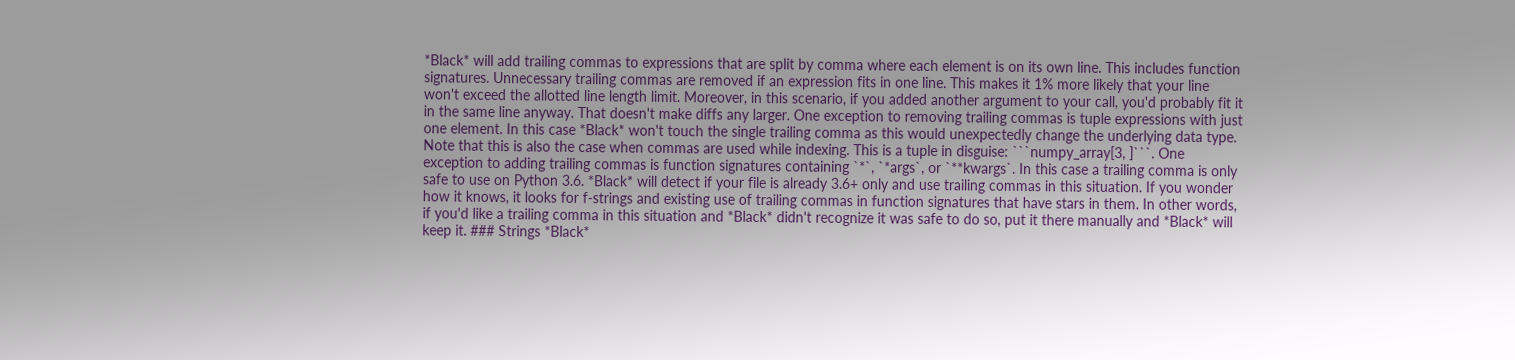*Black* will add trailing commas to expressions that are split by comma where each element is on its own line. This includes function signatures. Unnecessary trailing commas are removed if an expression fits in one line. This makes it 1% more likely that your line won't exceed the allotted line length limit. Moreover, in this scenario, if you added another argument to your call, you'd probably fit it in the same line anyway. That doesn't make diffs any larger. One exception to removing trailing commas is tuple expressions with just one element. In this case *Black* won't touch the single trailing comma as this would unexpectedly change the underlying data type. Note that this is also the case when commas are used while indexing. This is a tuple in disguise: ```numpy_array[3, ]```. One exception to adding trailing commas is function signatures containing `*`, `*args`, or `**kwargs`. In this case a trailing comma is only safe to use on Python 3.6. *Black* will detect if your file is already 3.6+ only and use trailing commas in this situation. If you wonder how it knows, it looks for f-strings and existing use of trailing commas in function signatures that have stars in them. In other words, if you'd like a trailing comma in this situation and *Black* didn't recognize it was safe to do so, put it there manually and *Black* will keep it. ### Strings *Black*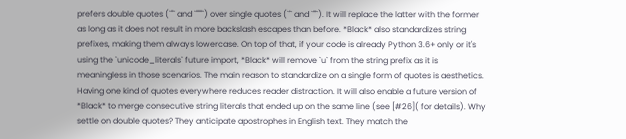prefers double quotes (`"` and `"""`) over single quotes (`'` and `'''`). It will replace the latter with the former as long as it does not result in more backslash escapes than before. *Black* also standardizes string prefixes, making them always lowercase. On top of that, if your code is already Python 3.6+ only or it's using the `unicode_literals` future import, *Black* will remove `u` from the string prefix as it is meaningless in those scenarios. The main reason to standardize on a single form of quotes is aesthetics. Having one kind of quotes everywhere reduces reader distraction. It will also enable a future version of *Black* to merge consecutive string literals that ended up on the same line (see [#26]( for details). Why settle on double quotes? They anticipate apostrophes in English text. They match the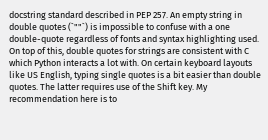docstring standard described in PEP 257. An empty string in double quotes (`""`) is impossible to confuse with a one double-quote regardless of fonts and syntax highlighting used. On top of this, double quotes for strings are consistent with C which Python interacts a lot with. On certain keyboard layouts like US English, typing single quotes is a bit easier than double quotes. The latter requires use of the Shift key. My recommendation here is to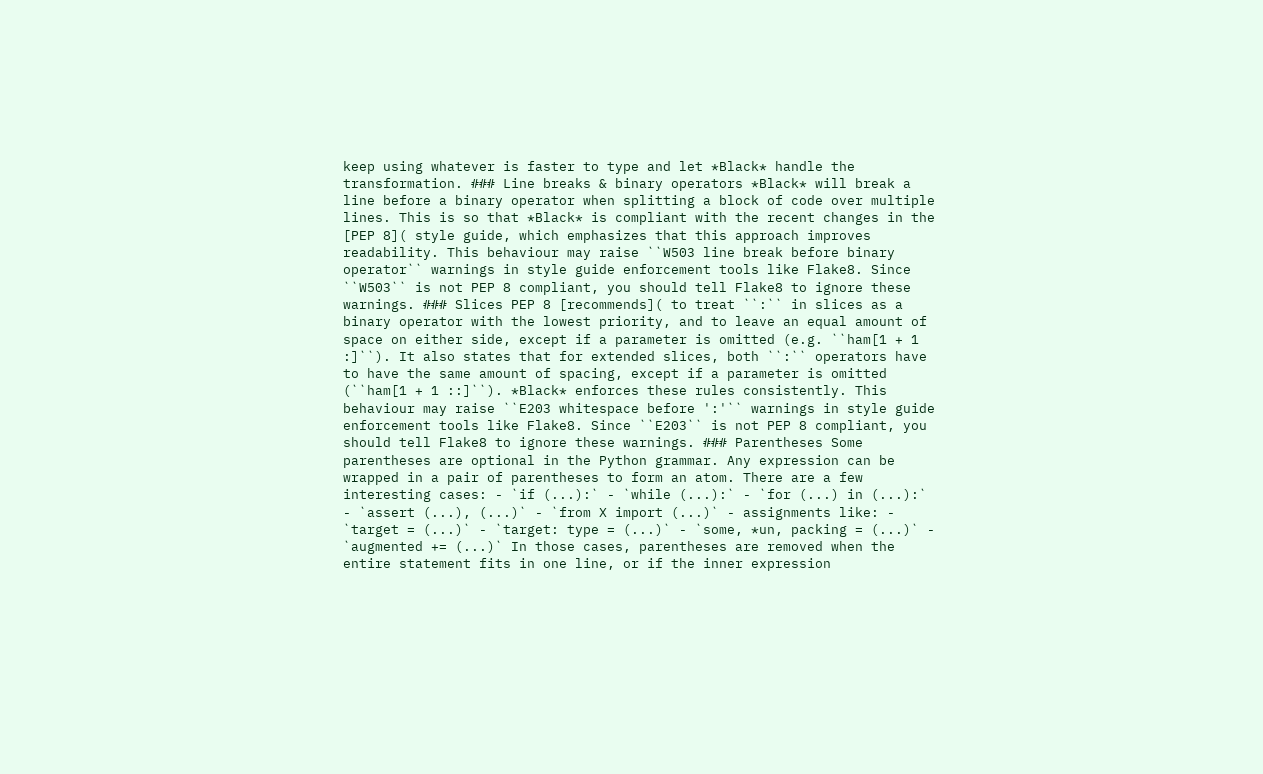keep using whatever is faster to type and let *Black* handle the transformation. ### Line breaks & binary operators *Black* will break a line before a binary operator when splitting a block of code over multiple lines. This is so that *Black* is compliant with the recent changes in the [PEP 8]( style guide, which emphasizes that this approach improves readability. This behaviour may raise ``W503 line break before binary operator`` warnings in style guide enforcement tools like Flake8. Since ``W503`` is not PEP 8 compliant, you should tell Flake8 to ignore these warnings. ### Slices PEP 8 [recommends]( to treat ``:`` in slices as a binary operator with the lowest priority, and to leave an equal amount of space on either side, except if a parameter is omitted (e.g. ``ham[1 + 1 :]``). It also states that for extended slices, both ``:`` operators have to have the same amount of spacing, except if a parameter is omitted (``ham[1 + 1 ::]``). *Black* enforces these rules consistently. This behaviour may raise ``E203 whitespace before ':'`` warnings in style guide enforcement tools like Flake8. Since ``E203`` is not PEP 8 compliant, you should tell Flake8 to ignore these warnings. ### Parentheses Some parentheses are optional in the Python grammar. Any expression can be wrapped in a pair of parentheses to form an atom. There are a few interesting cases: - `if (...):` - `while (...):` - `for (...) in (...):` - `assert (...), (...)` - `from X import (...)` - assignments like: - `target = (...)` - `target: type = (...)` - `some, *un, packing = (...)` - `augmented += (...)` In those cases, parentheses are removed when the entire statement fits in one line, or if the inner expression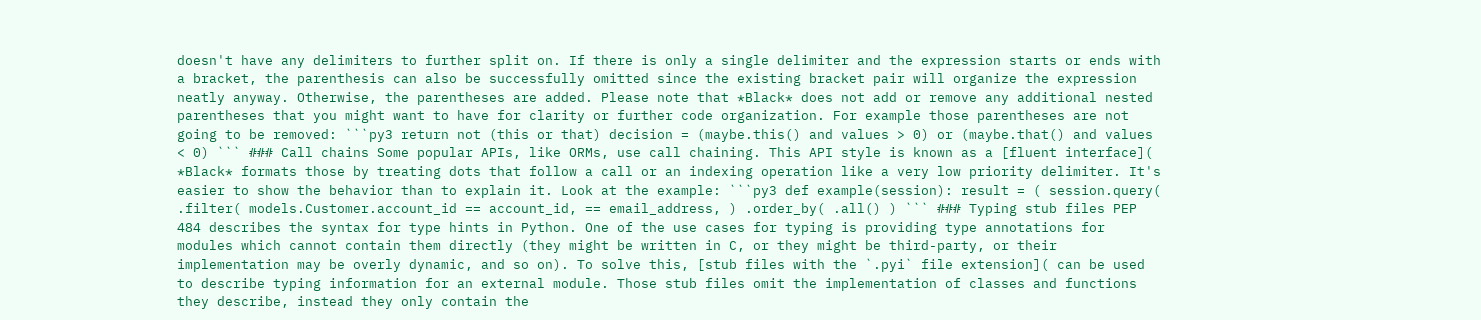doesn't have any delimiters to further split on. If there is only a single delimiter and the expression starts or ends with a bracket, the parenthesis can also be successfully omitted since the existing bracket pair will organize the expression neatly anyway. Otherwise, the parentheses are added. Please note that *Black* does not add or remove any additional nested parentheses that you might want to have for clarity or further code organization. For example those parentheses are not going to be removed: ```py3 return not (this or that) decision = (maybe.this() and values > 0) or (maybe.that() and values < 0) ``` ### Call chains Some popular APIs, like ORMs, use call chaining. This API style is known as a [fluent interface]( *Black* formats those by treating dots that follow a call or an indexing operation like a very low priority delimiter. It's easier to show the behavior than to explain it. Look at the example: ```py3 def example(session): result = ( session.query( .filter( models.Customer.account_id == account_id, == email_address, ) .order_by( .all() ) ``` ### Typing stub files PEP 484 describes the syntax for type hints in Python. One of the use cases for typing is providing type annotations for modules which cannot contain them directly (they might be written in C, or they might be third-party, or their implementation may be overly dynamic, and so on). To solve this, [stub files with the `.pyi` file extension]( can be used to describe typing information for an external module. Those stub files omit the implementation of classes and functions they describe, instead they only contain the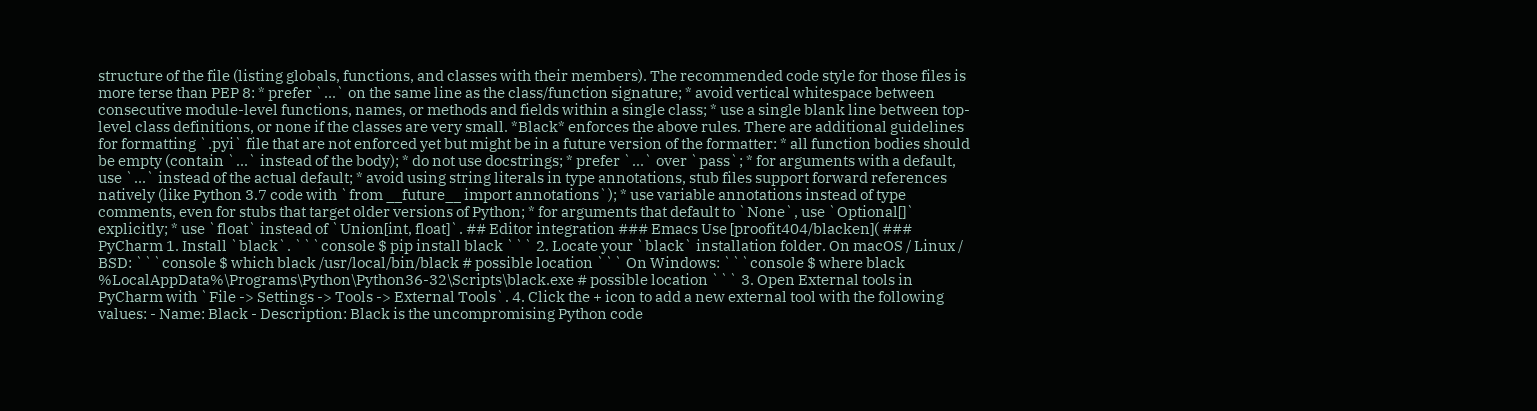structure of the file (listing globals, functions, and classes with their members). The recommended code style for those files is more terse than PEP 8: * prefer `...` on the same line as the class/function signature; * avoid vertical whitespace between consecutive module-level functions, names, or methods and fields within a single class; * use a single blank line between top-level class definitions, or none if the classes are very small. *Black* enforces the above rules. There are additional guidelines for formatting `.pyi` file that are not enforced yet but might be in a future version of the formatter: * all function bodies should be empty (contain `...` instead of the body); * do not use docstrings; * prefer `...` over `pass`; * for arguments with a default, use `...` instead of the actual default; * avoid using string literals in type annotations, stub files support forward references natively (like Python 3.7 code with `from __future__ import annotations`); * use variable annotations instead of type comments, even for stubs that target older versions of Python; * for arguments that default to `None`, use `Optional[]` explicitly; * use `float` instead of `Union[int, float]`. ## Editor integration ### Emacs Use [proofit404/blacken]( ### PyCharm 1. Install `black`. ```console $ pip install black ``` 2. Locate your `black` installation folder. On macOS / Linux / BSD: ```console $ which black /usr/local/bin/black # possible location ``` On Windows: ```console $ where black %LocalAppData%\Programs\Python\Python36-32\Scripts\black.exe # possible location ``` 3. Open External tools in PyCharm with `File -> Settings -> Tools -> External Tools`. 4. Click the + icon to add a new external tool with the following values: - Name: Black - Description: Black is the uncompromising Python code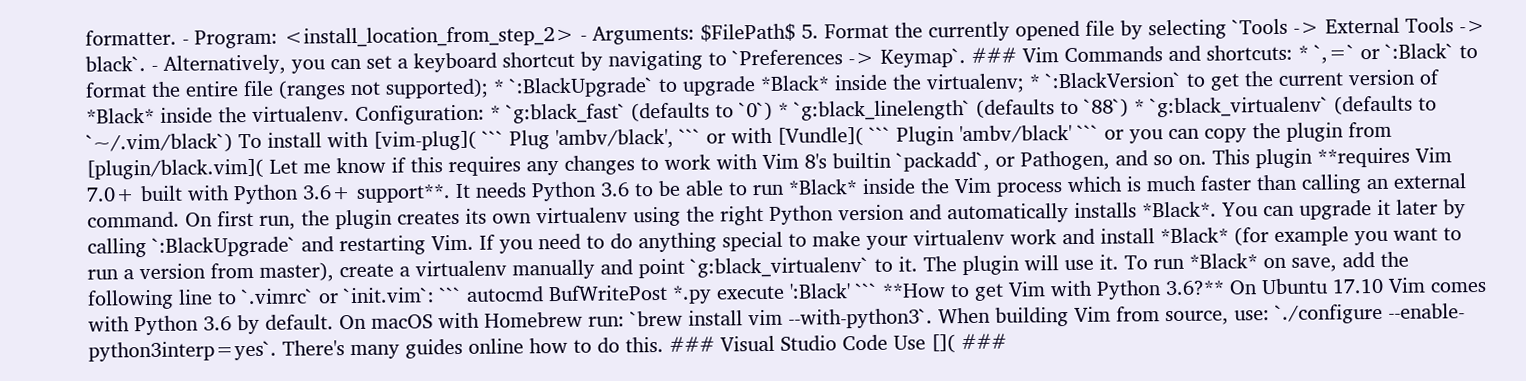formatter. - Program: <install_location_from_step_2> - Arguments: $FilePath$ 5. Format the currently opened file by selecting `Tools -> External Tools -> black`. - Alternatively, you can set a keyboard shortcut by navigating to `Preferences -> Keymap`. ### Vim Commands and shortcuts: * `,=` or `:Black` to format the entire file (ranges not supported); * `:BlackUpgrade` to upgrade *Black* inside the virtualenv; * `:BlackVersion` to get the current version of *Black* inside the virtualenv. Configuration: * `g:black_fast` (defaults to `0`) * `g:black_linelength` (defaults to `88`) * `g:black_virtualenv` (defaults to `~/.vim/black`) To install with [vim-plug]( ``` Plug 'ambv/black', ``` or with [Vundle]( ``` Plugin 'ambv/black' ``` or you can copy the plugin from [plugin/black.vim]( Let me know if this requires any changes to work with Vim 8's builtin `packadd`, or Pathogen, and so on. This plugin **requires Vim 7.0+ built with Python 3.6+ support**. It needs Python 3.6 to be able to run *Black* inside the Vim process which is much faster than calling an external command. On first run, the plugin creates its own virtualenv using the right Python version and automatically installs *Black*. You can upgrade it later by calling `:BlackUpgrade` and restarting Vim. If you need to do anything special to make your virtualenv work and install *Black* (for example you want to run a version from master), create a virtualenv manually and point `g:black_virtualenv` to it. The plugin will use it. To run *Black* on save, add the following line to `.vimrc` or `init.vim`: ``` autocmd BufWritePost *.py execute ':Black' ``` **How to get Vim with Python 3.6?** On Ubuntu 17.10 Vim comes with Python 3.6 by default. On macOS with Homebrew run: `brew install vim --with-python3`. When building Vim from source, use: `./configure --enable-python3interp=yes`. There's many guides online how to do this. ### Visual Studio Code Use []( ###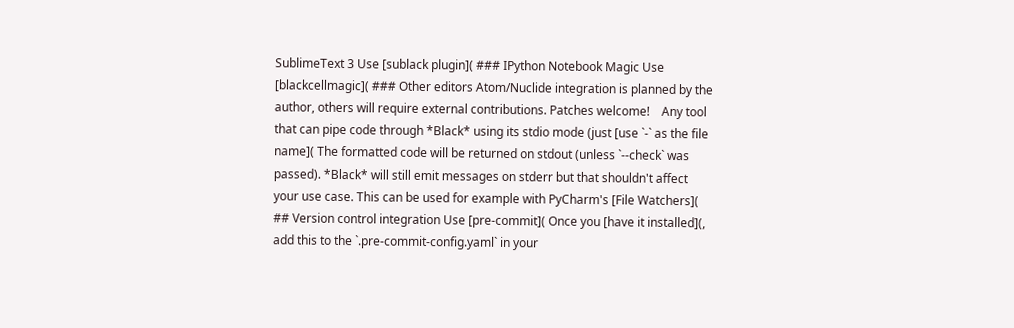SublimeText 3 Use [sublack plugin]( ### IPython Notebook Magic Use [blackcellmagic]( ### Other editors Atom/Nuclide integration is planned by the author, others will require external contributions. Patches welcome!    Any tool that can pipe code through *Black* using its stdio mode (just [use `-` as the file name]( The formatted code will be returned on stdout (unless `--check` was passed). *Black* will still emit messages on stderr but that shouldn't affect your use case. This can be used for example with PyCharm's [File Watchers]( ## Version control integration Use [pre-commit]( Once you [have it installed](, add this to the `.pre-commit-config.yaml` in your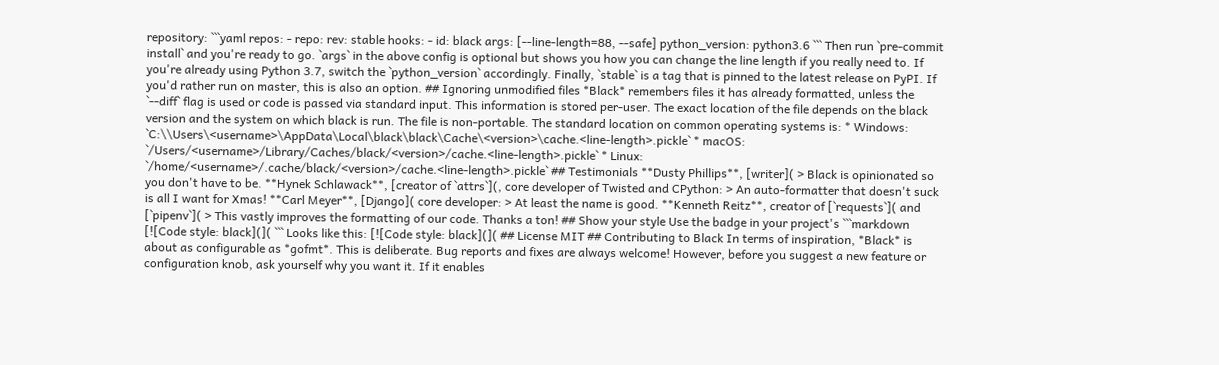repository: ```yaml repos: - repo: rev: stable hooks: - id: black args: [--line-length=88, --safe] python_version: python3.6 ``` Then run `pre-commit install` and you're ready to go. `args` in the above config is optional but shows you how you can change the line length if you really need to. If you're already using Python 3.7, switch the `python_version` accordingly. Finally, `stable` is a tag that is pinned to the latest release on PyPI. If you'd rather run on master, this is also an option. ## Ignoring unmodified files *Black* remembers files it has already formatted, unless the `--diff` flag is used or code is passed via standard input. This information is stored per-user. The exact location of the file depends on the black version and the system on which black is run. The file is non-portable. The standard location on common operating systems is: * Windows: `C:\\Users\<username>\AppData\Local\black\black\Cache\<version>\cache.<line-length>.pickle` * macOS: `/Users/<username>/Library/Caches/black/<version>/cache.<line-length>.pickle` * Linux: `/home/<username>/.cache/black/<version>/cache.<line-length>.pickle` ## Testimonials **Dusty Phillips**, [writer]( > Black is opinionated so you don't have to be. **Hynek Schlawack**, [creator of `attrs`](, core developer of Twisted and CPython: > An auto-formatter that doesn't suck is all I want for Xmas! **Carl Meyer**, [Django]( core developer: > At least the name is good. **Kenneth Reitz**, creator of [`requests`]( and [`pipenv`]( > This vastly improves the formatting of our code. Thanks a ton! ## Show your style Use the badge in your project's ```markdown [![Code style: black](]( ``` Looks like this: [![Code style: black](]( ## License MIT ## Contributing to Black In terms of inspiration, *Black* is about as configurable as *gofmt*. This is deliberate. Bug reports and fixes are always welcome! However, before you suggest a new feature or configuration knob, ask yourself why you want it. If it enables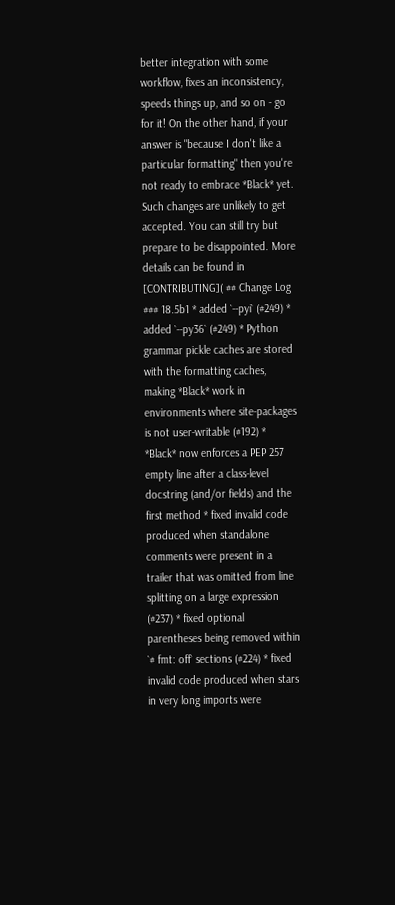better integration with some workflow, fixes an inconsistency, speeds things up, and so on - go for it! On the other hand, if your answer is "because I don't like a particular formatting" then you're not ready to embrace *Black* yet. Such changes are unlikely to get accepted. You can still try but prepare to be disappointed. More details can be found in [CONTRIBUTING]( ## Change Log ### 18.5b1 * added `--pyi` (#249) * added `--py36` (#249) * Python grammar pickle caches are stored with the formatting caches, making *Black* work in environments where site-packages is not user-writable (#192) * *Black* now enforces a PEP 257 empty line after a class-level docstring (and/or fields) and the first method * fixed invalid code produced when standalone comments were present in a trailer that was omitted from line splitting on a large expression (#237) * fixed optional parentheses being removed within `# fmt: off` sections (#224) * fixed invalid code produced when stars in very long imports were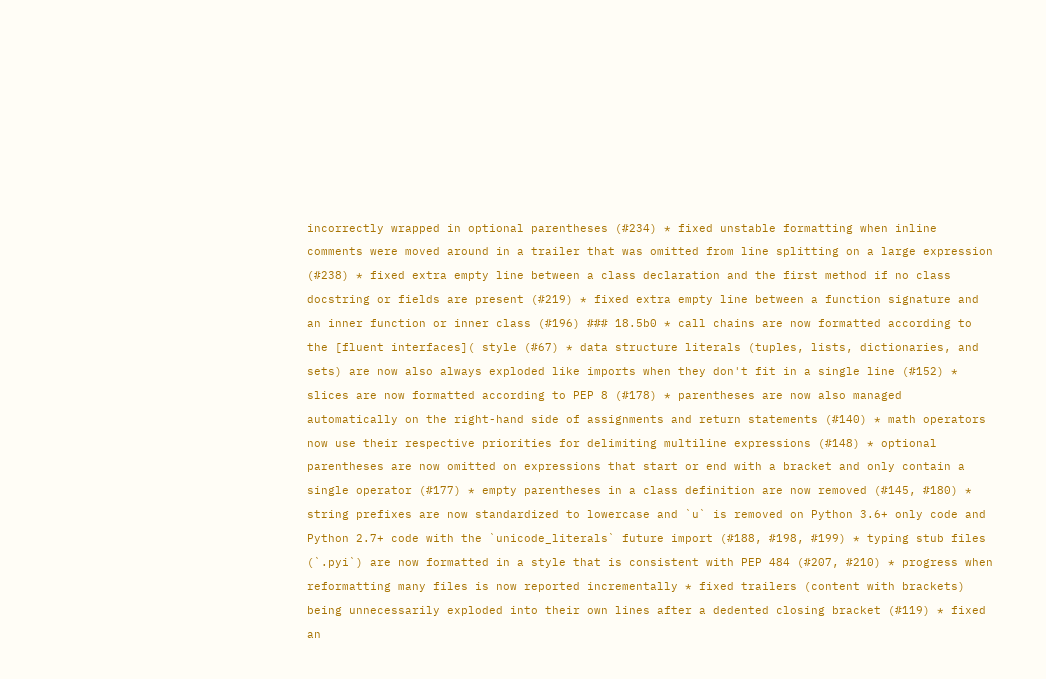incorrectly wrapped in optional parentheses (#234) * fixed unstable formatting when inline comments were moved around in a trailer that was omitted from line splitting on a large expression (#238) * fixed extra empty line between a class declaration and the first method if no class docstring or fields are present (#219) * fixed extra empty line between a function signature and an inner function or inner class (#196) ### 18.5b0 * call chains are now formatted according to the [fluent interfaces]( style (#67) * data structure literals (tuples, lists, dictionaries, and sets) are now also always exploded like imports when they don't fit in a single line (#152) * slices are now formatted according to PEP 8 (#178) * parentheses are now also managed automatically on the right-hand side of assignments and return statements (#140) * math operators now use their respective priorities for delimiting multiline expressions (#148) * optional parentheses are now omitted on expressions that start or end with a bracket and only contain a single operator (#177) * empty parentheses in a class definition are now removed (#145, #180) * string prefixes are now standardized to lowercase and `u` is removed on Python 3.6+ only code and Python 2.7+ code with the `unicode_literals` future import (#188, #198, #199) * typing stub files (`.pyi`) are now formatted in a style that is consistent with PEP 484 (#207, #210) * progress when reformatting many files is now reported incrementally * fixed trailers (content with brackets) being unnecessarily exploded into their own lines after a dedented closing bracket (#119) * fixed an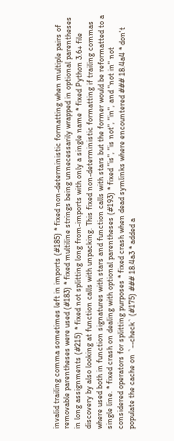invalid trailing comma sometimes left in imports (#185) * fixed non-deterministic formatting when multiple pairs of removable parentheses were used (#183) * fixed multiline strings being unnecessarily wrapped in optional parentheses in long assignments (#215) * fixed not splitting long from-imports with only a single name * fixed Python 3.6+ file discovery by also looking at function calls with unpacking. This fixed non-deterministic formatting if trailing commas where used both in function signatures with stars and function calls with stars but the former would be reformatted to a single line. * fixed crash on dealing with optional parentheses (#193) * fixed "is", "is not", "in", and "not in" not considered operators for splitting purposes * fixed crash when dead symlinks where encountered ### 18.4a4 * don't populate the cache on `--check` (#175) ### 18.4a3 * added a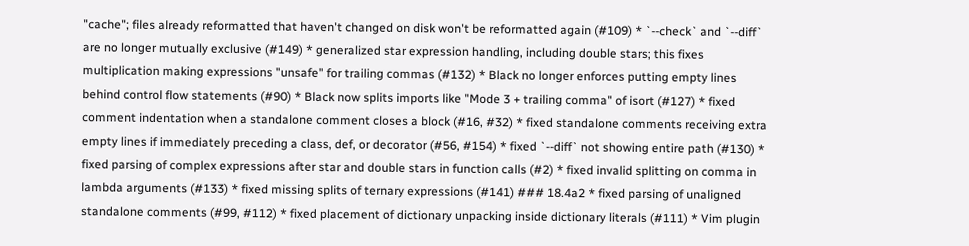"cache"; files already reformatted that haven't changed on disk won't be reformatted again (#109) * `--check` and `--diff` are no longer mutually exclusive (#149) * generalized star expression handling, including double stars; this fixes multiplication making expressions "unsafe" for trailing commas (#132) * Black no longer enforces putting empty lines behind control flow statements (#90) * Black now splits imports like "Mode 3 + trailing comma" of isort (#127) * fixed comment indentation when a standalone comment closes a block (#16, #32) * fixed standalone comments receiving extra empty lines if immediately preceding a class, def, or decorator (#56, #154) * fixed `--diff` not showing entire path (#130) * fixed parsing of complex expressions after star and double stars in function calls (#2) * fixed invalid splitting on comma in lambda arguments (#133) * fixed missing splits of ternary expressions (#141) ### 18.4a2 * fixed parsing of unaligned standalone comments (#99, #112) * fixed placement of dictionary unpacking inside dictionary literals (#111) * Vim plugin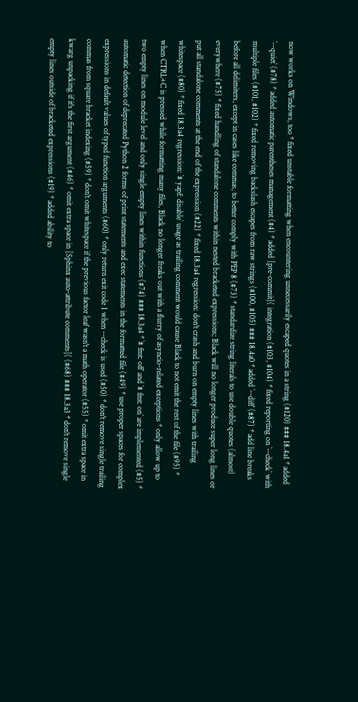now works on Windows, too * fixed unstable formatting when encountering unnecessarily escaped quotes in a string (#120) ### 18.4a1 * added `--quiet` (#78) * added automatic parentheses management (#4) * added [pre-commit]( integration (#103, #104) * fixed reporting on `--check` with multiple files (#101, #102) * fixed removing backslash escapes from raw strings (#100, #105) ### 18.4a0 * added `--diff` (#87) * add line breaks before all delimiters, except in cases like commas, to better comply with PEP 8 (#73) * standardize string literals to use double quotes (almost) everywhere (#75) * fixed handling of standalone comments within nested bracketed expressions; Black will no longer produce super long lines or put all standalone comments at the end of the expression (#22) * fixed 18.3a4 regression: don't crash and burn on empty lines with trailing whitespace (#80) * fixed 18.3a4 regression: `# yapf: disable` usage as trailing comment would cause Black to not emit the rest of the file (#95) * when CTRL+C is pressed while formatting many files, Black no longer freaks out with a flurry of asyncio-related exceptions * only allow up to two empty lines on module level and only single empty lines within functions (#74) ### 18.3a4 * `# fmt: off` and `# fmt: on` are implemented (#5) * automatic detection of deprecated Python 2 forms of print statements and exec statements in the formatted file (#49) * use proper spaces for complex expressions in default values of typed function arguments (#60) * only return exit code 1 when --check is used (#50) * don't remove single trailing commas from square bracket indexing (#59) * don't omit whitespace if the previous factor leaf wasn't a math operator (#55) * omit extra space in kwarg unpacking if it's the first argument (#46) * omit extra space in [Sphinx auto-attribute comments]( (#68) ### 18.3a3 * don't remove single empty lines outside of bracketed expressions (#19) * added ability to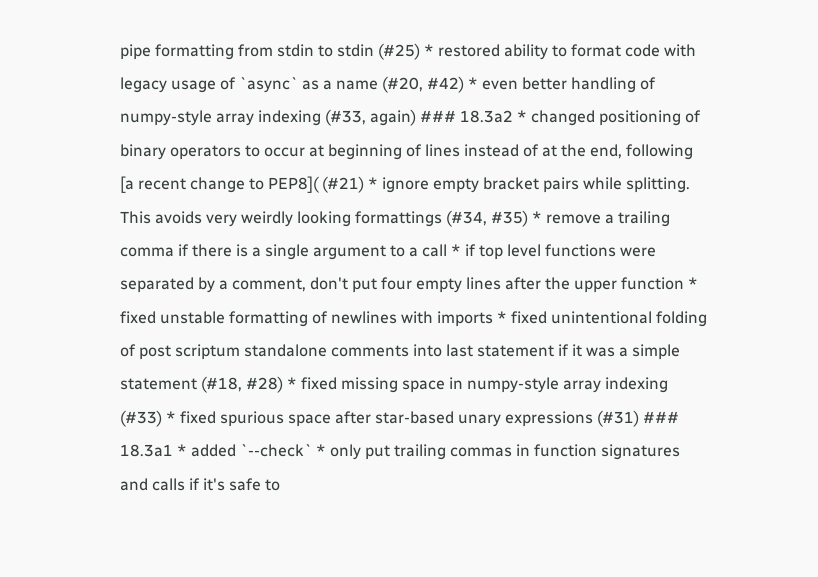pipe formatting from stdin to stdin (#25) * restored ability to format code with legacy usage of `async` as a name (#20, #42) * even better handling of numpy-style array indexing (#33, again) ### 18.3a2 * changed positioning of binary operators to occur at beginning of lines instead of at the end, following [a recent change to PEP8]( (#21) * ignore empty bracket pairs while splitting. This avoids very weirdly looking formattings (#34, #35) * remove a trailing comma if there is a single argument to a call * if top level functions were separated by a comment, don't put four empty lines after the upper function * fixed unstable formatting of newlines with imports * fixed unintentional folding of post scriptum standalone comments into last statement if it was a simple statement (#18, #28) * fixed missing space in numpy-style array indexing (#33) * fixed spurious space after star-based unary expressions (#31) ### 18.3a1 * added `--check` * only put trailing commas in function signatures and calls if it's safe to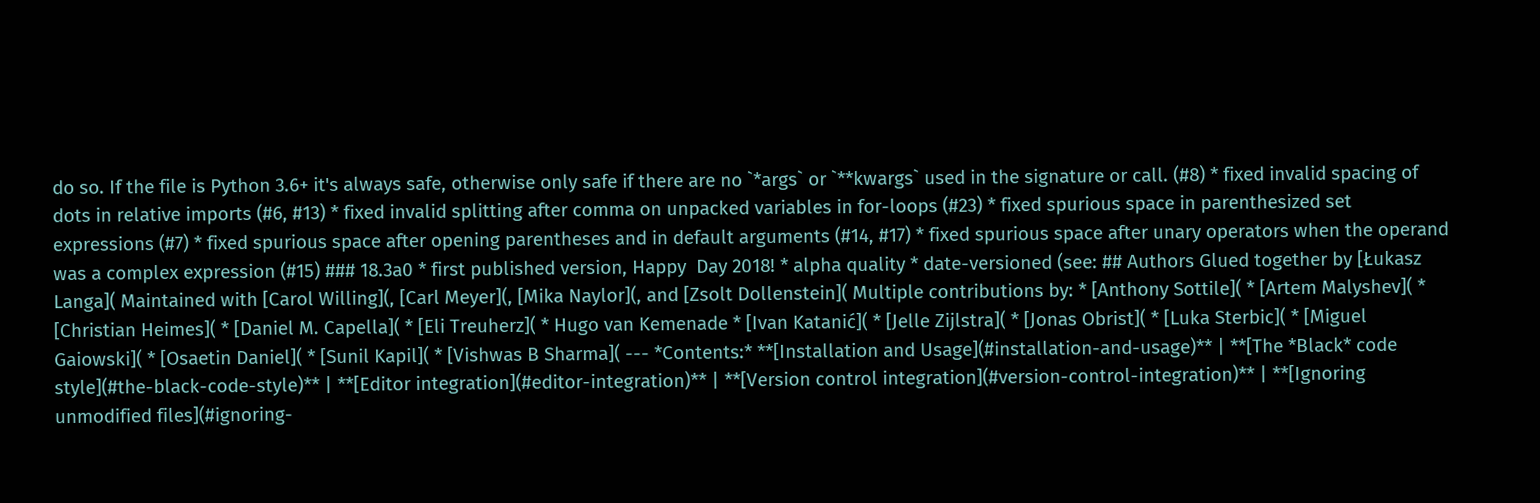do so. If the file is Python 3.6+ it's always safe, otherwise only safe if there are no `*args` or `**kwargs` used in the signature or call. (#8) * fixed invalid spacing of dots in relative imports (#6, #13) * fixed invalid splitting after comma on unpacked variables in for-loops (#23) * fixed spurious space in parenthesized set expressions (#7) * fixed spurious space after opening parentheses and in default arguments (#14, #17) * fixed spurious space after unary operators when the operand was a complex expression (#15) ### 18.3a0 * first published version, Happy  Day 2018! * alpha quality * date-versioned (see: ## Authors Glued together by [Łukasz Langa]( Maintained with [Carol Willing](, [Carl Meyer](, [Mika Naylor](, and [Zsolt Dollenstein]( Multiple contributions by: * [Anthony Sottile]( * [Artem Malyshev]( * [Christian Heimes]( * [Daniel M. Capella]( * [Eli Treuherz]( * Hugo van Kemenade * [Ivan Katanić]( * [Jelle Zijlstra]( * [Jonas Obrist]( * [Luka Sterbic]( * [Miguel Gaiowski]( * [Osaetin Daniel]( * [Sunil Kapil]( * [Vishwas B Sharma]( --- *Contents:* **[Installation and Usage](#installation-and-usage)** | **[The *Black* code style](#the-black-code-style)** | **[Editor integration](#editor-integration)** | **[Version control integration](#version-control-integration)** | **[Ignoring unmodified files](#ignoring-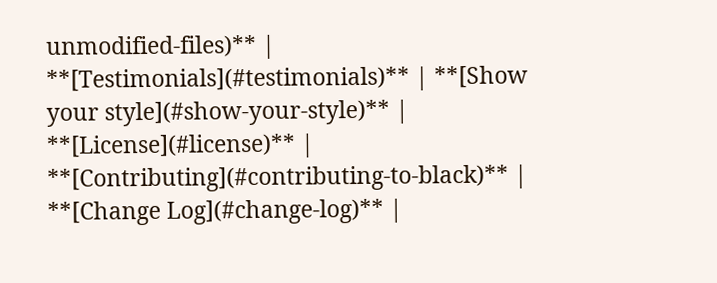unmodified-files)** | **[Testimonials](#testimonials)** | **[Show your style](#show-your-style)** | **[License](#license)** | **[Contributing](#contributing-to-black)** | **[Change Log](#change-log)** |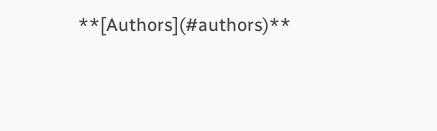**[Authors](#authors)**